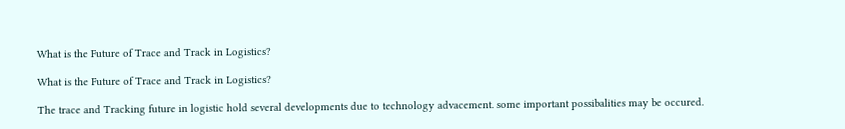What is the Future of Trace and Track in Logistics?

What is the Future of Trace and Track in Logistics?

The trace and Tracking future in logistic hold several developments due to technology advacement. some important possibalities may be occured.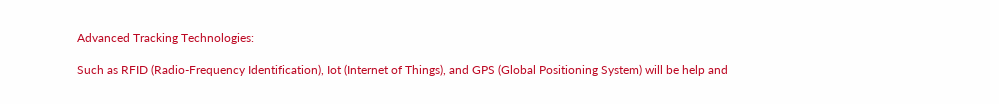Advanced Tracking Technologies:

Such as RFID (Radio-Frequency Identification), Iot (Internet of Things), and GPS (Global Positioning System) will be help and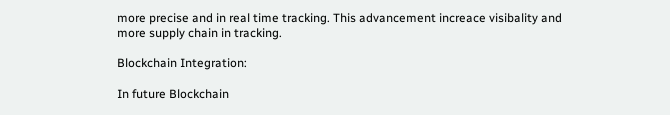more precise and in real time tracking. This advancement increace visibality and more supply chain in tracking.

Blockchain Integration:

In future Blockchain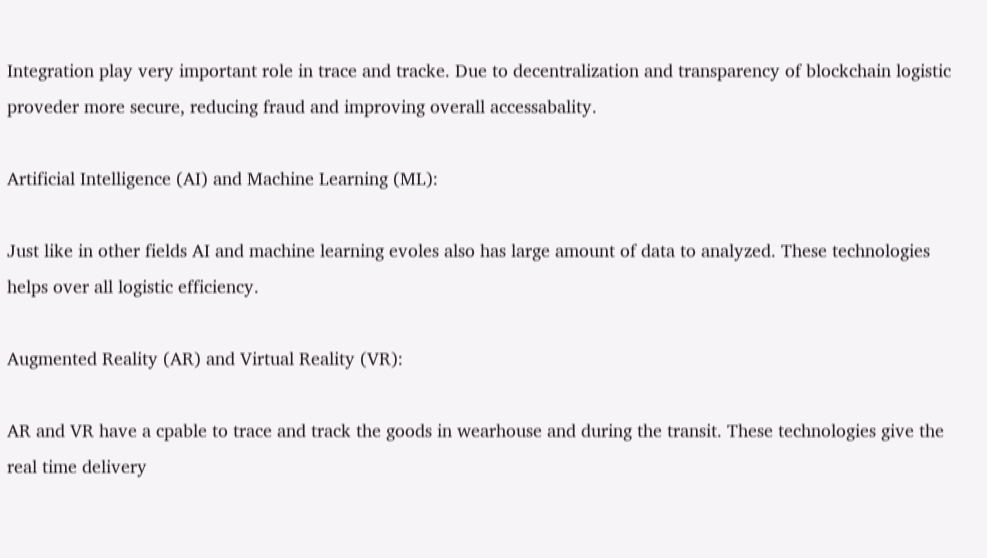Integration play very important role in trace and tracke. Due to decentralization and transparency of blockchain logistic proveder more secure, reducing fraud and improving overall accessabality.

Artificial Intelligence (AI) and Machine Learning (ML):

Just like in other fields AI and machine learning evoles also has large amount of data to analyzed. These technologies helps over all logistic efficiency.

Augmented Reality (AR) and Virtual Reality (VR):

AR and VR have a cpable to trace and track the goods in wearhouse and during the transit. These technologies give the real time delivery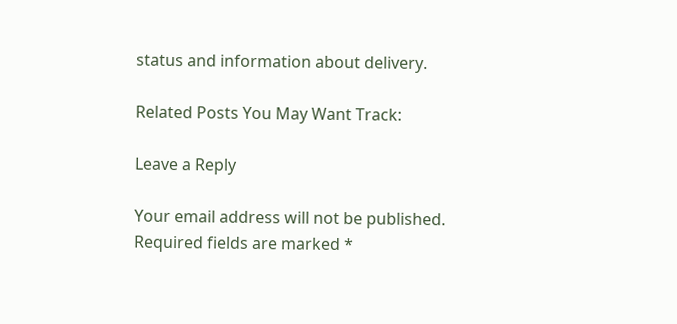status and information about delivery.

Related Posts You May Want Track:

Leave a Reply

Your email address will not be published. Required fields are marked *